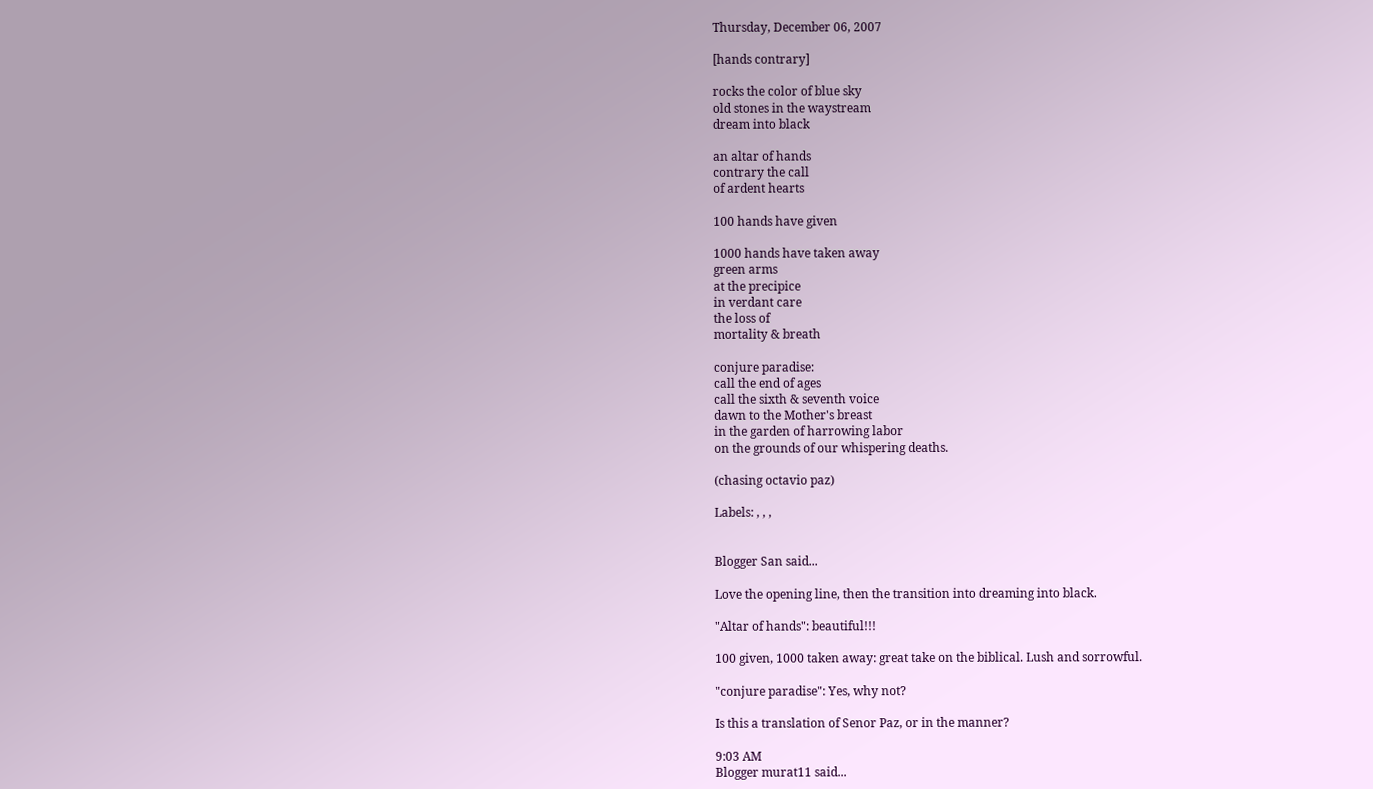Thursday, December 06, 2007

[hands contrary]

rocks the color of blue sky
old stones in the waystream
dream into black

an altar of hands
contrary the call
of ardent hearts

100 hands have given

1000 hands have taken away
green arms
at the precipice
in verdant care
the loss of
mortality & breath

conjure paradise:
call the end of ages
call the sixth & seventh voice
dawn to the Mother's breast
in the garden of harrowing labor
on the grounds of our whispering deaths.

(chasing octavio paz)

Labels: , , ,


Blogger San said...

Love the opening line, then the transition into dreaming into black.

"Altar of hands": beautiful!!!

100 given, 1000 taken away: great take on the biblical. Lush and sorrowful.

"conjure paradise": Yes, why not?

Is this a translation of Senor Paz, or in the manner?

9:03 AM
Blogger murat11 said...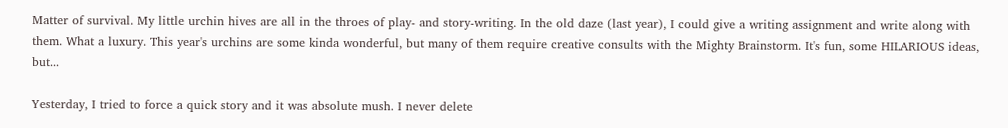Matter of survival. My little urchin hives are all in the throes of play- and story-writing. In the old daze (last year), I could give a writing assignment and write along with them. What a luxury. This year's urchins are some kinda wonderful, but many of them require creative consults with the Mighty Brainstorm. It's fun, some HILARIOUS ideas, but...

Yesterday, I tried to force a quick story and it was absolute mush. I never delete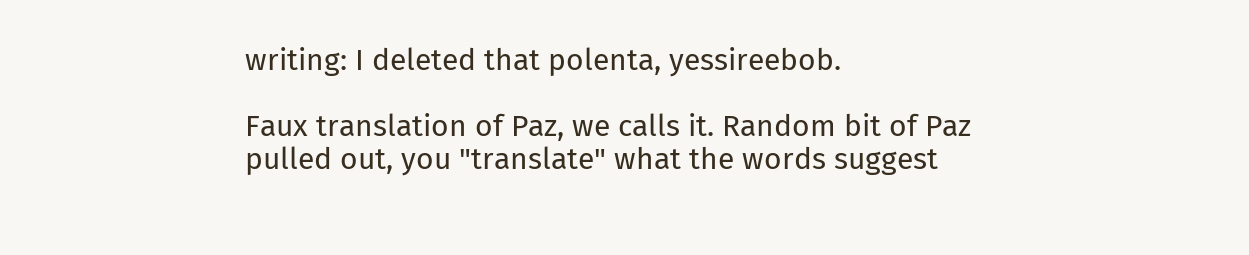writing: I deleted that polenta, yessireebob.

Faux translation of Paz, we calls it. Random bit of Paz pulled out, you "translate" what the words suggest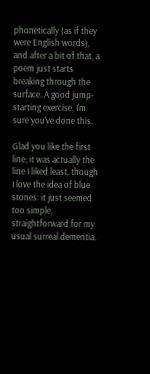phonetically (as if they were English words), and after a bit of that, a poem just starts breaking through the surface. A good jump-starting exercise, I'm sure you've done this.

Glad you like the first line; it was actually the line I liked least, though I love the idea of blue stones: it just seemed too simple, straightforward for my usual surreal dementia.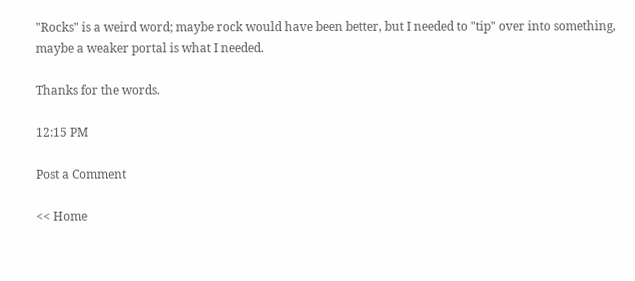"Rocks" is a weird word; maybe rock would have been better, but I needed to "tip" over into something, maybe a weaker portal is what I needed.

Thanks for the words.

12:15 PM

Post a Comment

<< Home